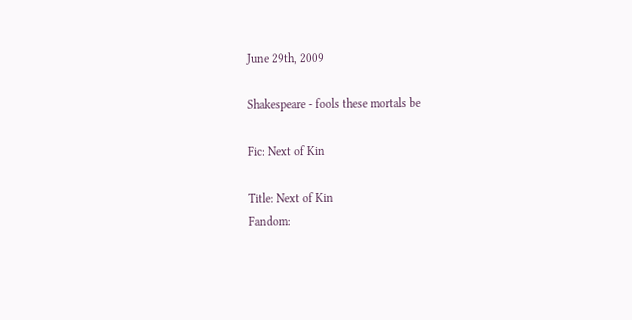June 29th, 2009

Shakespeare - fools these mortals be

Fic: Next of Kin

Title: Next of Kin
Fandom: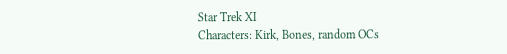Star Trek XI
Characters: Kirk, Bones, random OCs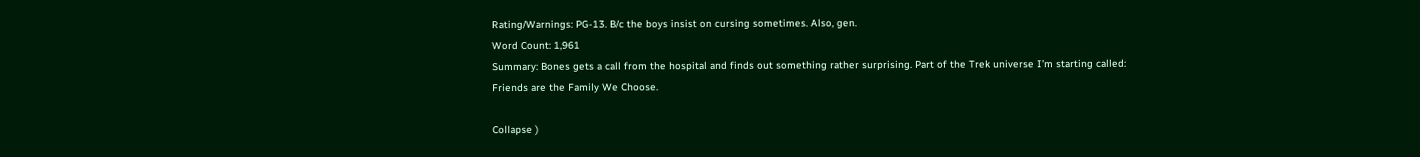Rating/Warnings: PG-13. B/c the boys insist on cursing sometimes. Also, gen.
Word Count: 1,961
Summary: Bones gets a call from the hospital and finds out something rather surprising. Part of the Trek universe I’m starting called: Friends are the Family We Choose.

Collapse )